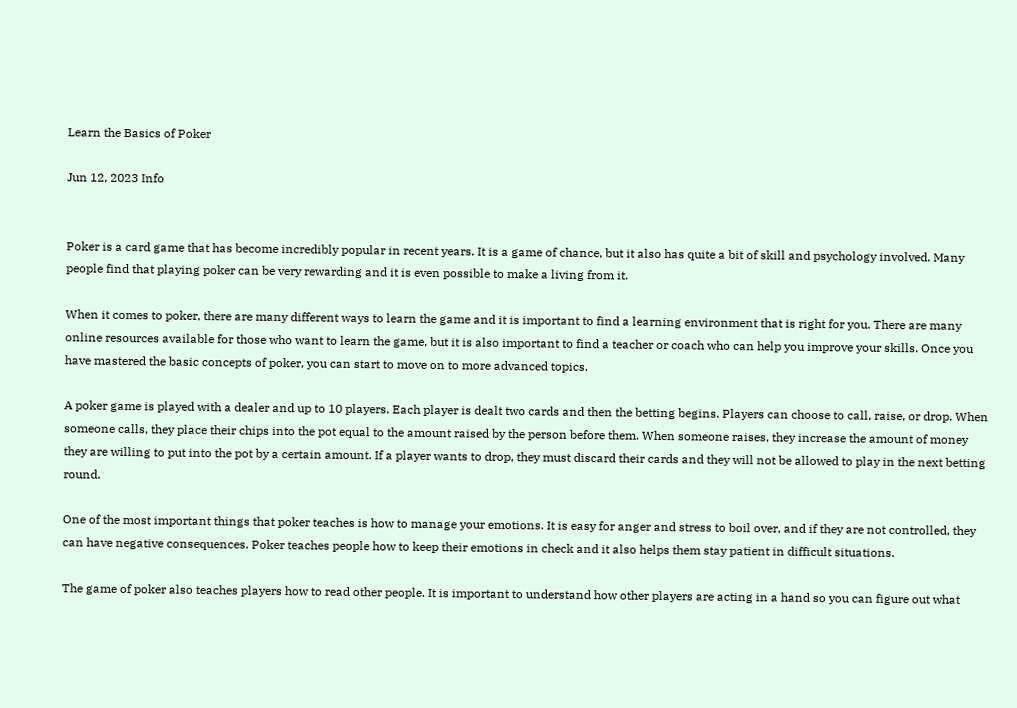Learn the Basics of Poker

Jun 12, 2023 Info


Poker is a card game that has become incredibly popular in recent years. It is a game of chance, but it also has quite a bit of skill and psychology involved. Many people find that playing poker can be very rewarding and it is even possible to make a living from it.

When it comes to poker, there are many different ways to learn the game and it is important to find a learning environment that is right for you. There are many online resources available for those who want to learn the game, but it is also important to find a teacher or coach who can help you improve your skills. Once you have mastered the basic concepts of poker, you can start to move on to more advanced topics.

A poker game is played with a dealer and up to 10 players. Each player is dealt two cards and then the betting begins. Players can choose to call, raise, or drop. When someone calls, they place their chips into the pot equal to the amount raised by the person before them. When someone raises, they increase the amount of money they are willing to put into the pot by a certain amount. If a player wants to drop, they must discard their cards and they will not be allowed to play in the next betting round.

One of the most important things that poker teaches is how to manage your emotions. It is easy for anger and stress to boil over, and if they are not controlled, they can have negative consequences. Poker teaches people how to keep their emotions in check and it also helps them stay patient in difficult situations.

The game of poker also teaches players how to read other people. It is important to understand how other players are acting in a hand so you can figure out what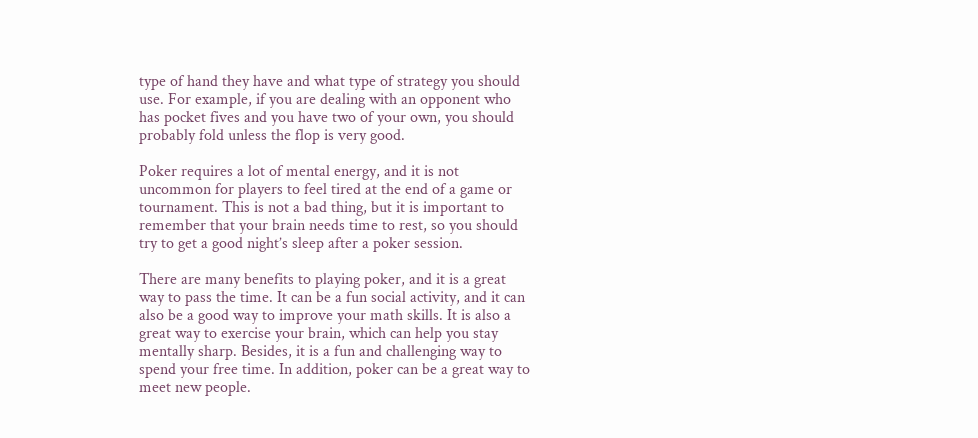type of hand they have and what type of strategy you should use. For example, if you are dealing with an opponent who has pocket fives and you have two of your own, you should probably fold unless the flop is very good.

Poker requires a lot of mental energy, and it is not uncommon for players to feel tired at the end of a game or tournament. This is not a bad thing, but it is important to remember that your brain needs time to rest, so you should try to get a good night’s sleep after a poker session.

There are many benefits to playing poker, and it is a great way to pass the time. It can be a fun social activity, and it can also be a good way to improve your math skills. It is also a great way to exercise your brain, which can help you stay mentally sharp. Besides, it is a fun and challenging way to spend your free time. In addition, poker can be a great way to meet new people.